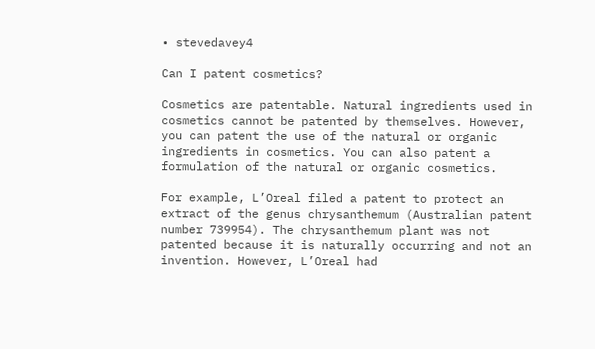• stevedavey4

Can I patent cosmetics?

Cosmetics are patentable. Natural ingredients used in cosmetics cannot be patented by themselves. However, you can patent the use of the natural or organic ingredients in cosmetics. You can also patent a formulation of the natural or organic cosmetics.

For example, L’Oreal filed a patent to protect an extract of the genus chrysanthemum (Australian patent number 739954). The chrysanthemum plant was not patented because it is naturally occurring and not an invention. However, L’Oreal had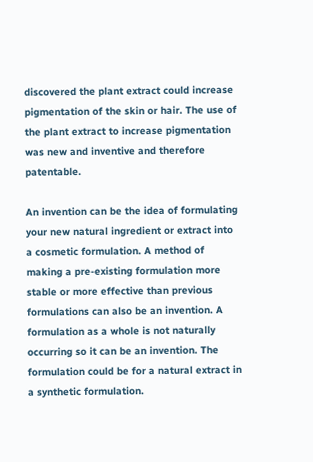discovered the plant extract could increase pigmentation of the skin or hair. The use of the plant extract to increase pigmentation was new and inventive and therefore patentable.

An invention can be the idea of formulating your new natural ingredient or extract into a cosmetic formulation. A method of making a pre-existing formulation more stable or more effective than previous formulations can also be an invention. A formulation as a whole is not naturally occurring so it can be an invention. The formulation could be for a natural extract in a synthetic formulation.